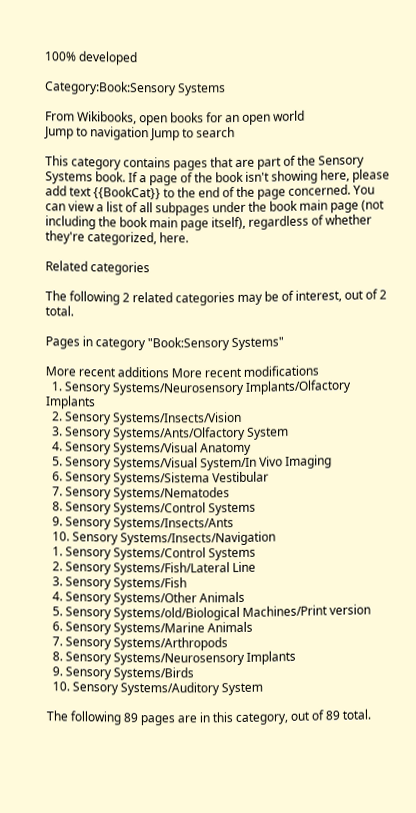100% developed

Category:Book:Sensory Systems

From Wikibooks, open books for an open world
Jump to navigation Jump to search

This category contains pages that are part of the Sensory Systems book. If a page of the book isn't showing here, please add text {{BookCat}} to the end of the page concerned. You can view a list of all subpages under the book main page (not including the book main page itself), regardless of whether they're categorized, here.

Related categories

The following 2 related categories may be of interest, out of 2 total.

Pages in category "Book:Sensory Systems"

More recent additions More recent modifications
  1. Sensory Systems/Neurosensory Implants/Olfactory Implants
  2. Sensory Systems/Insects/Vision
  3. Sensory Systems/Ants/Olfactory System
  4. Sensory Systems/Visual Anatomy
  5. Sensory Systems/Visual System/In Vivo Imaging
  6. Sensory Systems/Sistema Vestibular
  7. Sensory Systems/Nematodes
  8. Sensory Systems/Control Systems
  9. Sensory Systems/Insects/Ants
  10. Sensory Systems/Insects/Navigation
  1. Sensory Systems/Control Systems
  2. Sensory Systems/Fish/Lateral Line
  3. Sensory Systems/Fish
  4. Sensory Systems/Other Animals
  5. Sensory Systems/old/Biological Machines/Print version
  6. Sensory Systems/Marine Animals
  7. Sensory Systems/Arthropods
  8. Sensory Systems/Neurosensory Implants
  9. Sensory Systems/Birds
  10. Sensory Systems/Auditory System

The following 89 pages are in this category, out of 89 total.